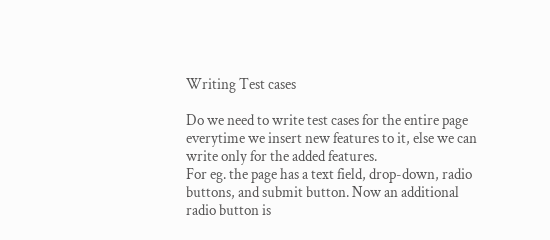Writing Test cases

Do we need to write test cases for the entire page everytime we insert new features to it, else we can write only for the added features.
For eg. the page has a text field, drop-down, radio buttons, and submit button. Now an additional radio button is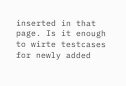inserted in that page. Is it enough to wirte testcases for newly added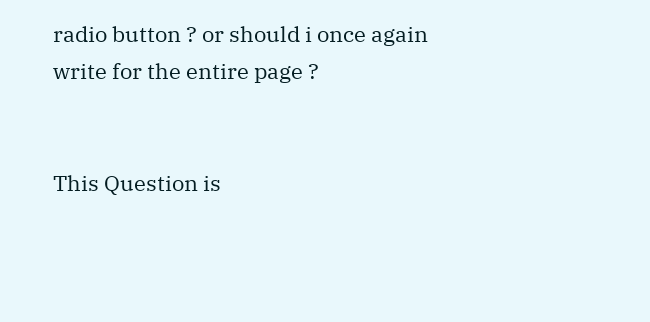radio button ? or should i once again write for the entire page ?


This Question is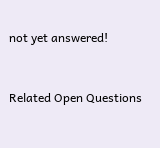not yet answered!


Related Open Questions